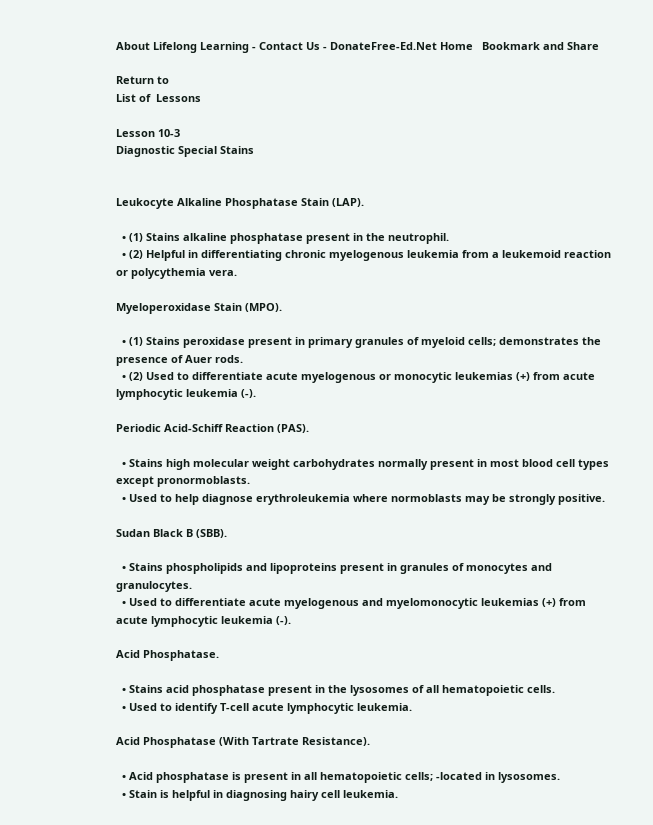About Lifelong Learning - Contact Us - DonateFree-Ed.Net Home   Bookmark and Share

Return to
List of  Lessons

Lesson 10-3
Diagnostic Special Stains


Leukocyte Alkaline Phosphatase Stain (LAP).

  • (1) Stains alkaline phosphatase present in the neutrophil.
  • (2) Helpful in differentiating chronic myelogenous leukemia from a leukemoid reaction or polycythemia vera.

Myeloperoxidase Stain (MPO).

  • (1) Stains peroxidase present in primary granules of myeloid cells; demonstrates the presence of Auer rods.
  • (2) Used to differentiate acute myelogenous or monocytic leukemias (+) from acute lymphocytic leukemia (-).

Periodic Acid-Schiff Reaction (PAS).

  • Stains high molecular weight carbohydrates normally present in most blood cell types except pronormoblasts.
  • Used to help diagnose erythroleukemia where normoblasts may be strongly positive.

Sudan Black B (SBB).

  • Stains phospholipids and lipoproteins present in granules of monocytes and granulocytes.
  • Used to differentiate acute myelogenous and myelomonocytic leukemias (+) from acute lymphocytic leukemia (-).

Acid Phosphatase.

  • Stains acid phosphatase present in the lysosomes of all hematopoietic cells.
  • Used to identify T-cell acute lymphocytic leukemia.

Acid Phosphatase (With Tartrate Resistance).

  • Acid phosphatase is present in all hematopoietic cells; -located in lysosomes.
  • Stain is helpful in diagnosing hairy cell leukemia.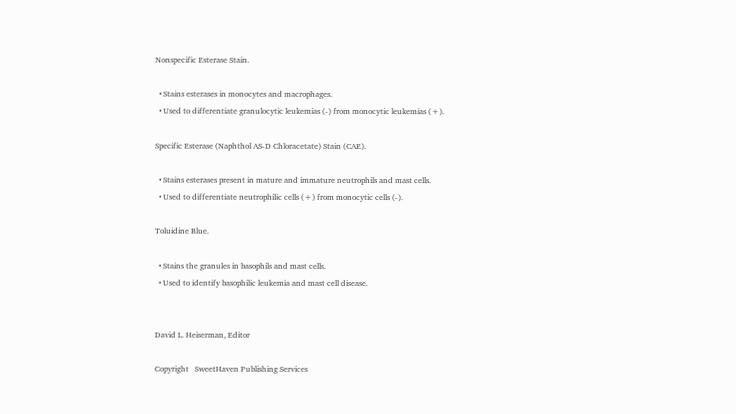Nonspecific Esterase Stain.

  • Stains esterases in monocytes and macrophages.
  • Used to differentiate granulocytic leukemias (-) from monocytic leukemias (+).

Specific Esterase (Naphthol AS-D Chloracetate) Stain (CAE).

  • Stains esterases present in mature and immature neutrophils and mast cells.
  • Used to differentiate neutrophilic cells (+) from monocytic cells (-).

Toluidine Blue.

  • Stains the granules in basophils and mast cells.
  • Used to identify basophilic leukemia and mast cell disease.


David L. Heiserman, Editor

Copyright   SweetHaven Publishing Services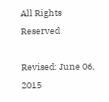All Rights Reserved

Revised: June 06, 2015